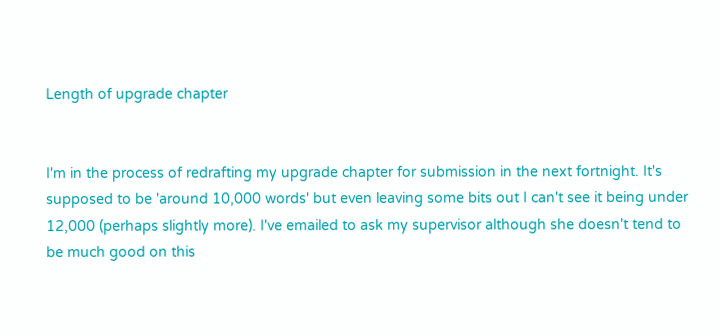Length of upgrade chapter


I'm in the process of redrafting my upgrade chapter for submission in the next fortnight. It's supposed to be 'around 10,000 words' but even leaving some bits out I can't see it being under 12,000 (perhaps slightly more). I've emailed to ask my supervisor although she doesn't tend to be much good on this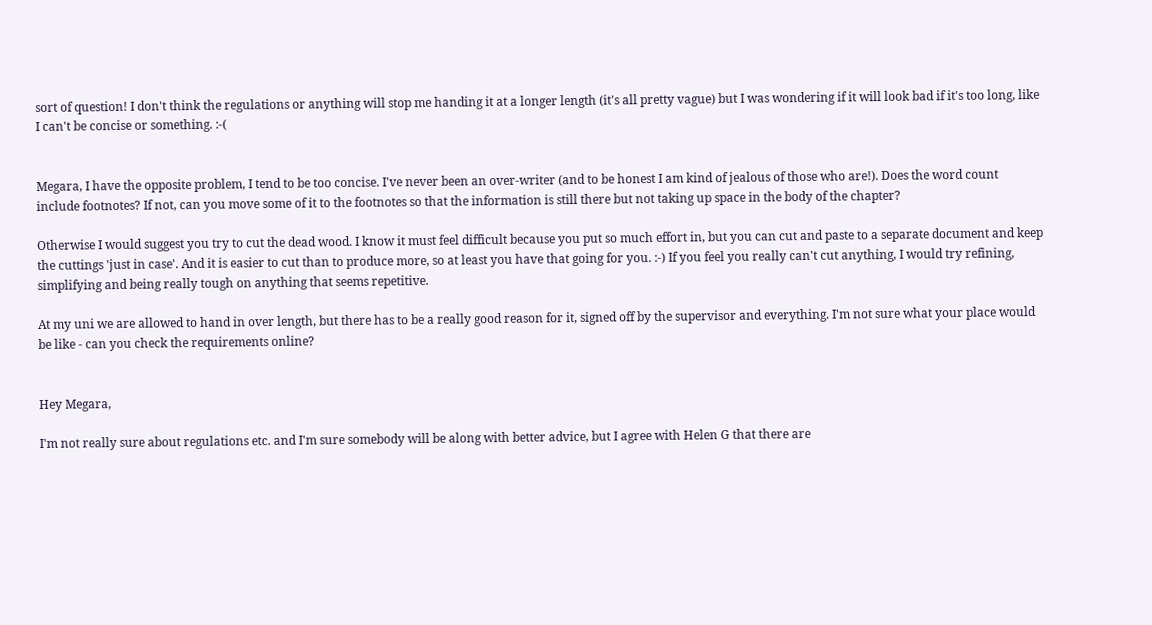sort of question! I don't think the regulations or anything will stop me handing it at a longer length (it's all pretty vague) but I was wondering if it will look bad if it's too long, like I can't be concise or something. :-(


Megara, I have the opposite problem, I tend to be too concise. I've never been an over-writer (and to be honest I am kind of jealous of those who are!). Does the word count include footnotes? If not, can you move some of it to the footnotes so that the information is still there but not taking up space in the body of the chapter?

Otherwise I would suggest you try to cut the dead wood. I know it must feel difficult because you put so much effort in, but you can cut and paste to a separate document and keep the cuttings 'just in case'. And it is easier to cut than to produce more, so at least you have that going for you. :-) If you feel you really can't cut anything, I would try refining, simplifying and being really tough on anything that seems repetitive.

At my uni we are allowed to hand in over length, but there has to be a really good reason for it, signed off by the supervisor and everything. I'm not sure what your place would be like - can you check the requirements online?


Hey Megara,

I'm not really sure about regulations etc. and I'm sure somebody will be along with better advice, but I agree with Helen G that there are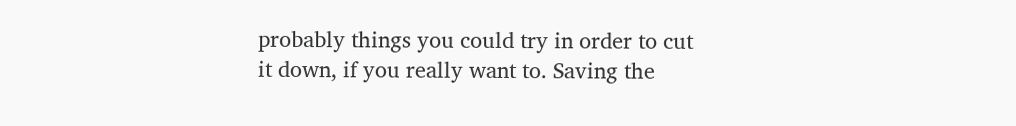probably things you could try in order to cut it down, if you really want to. Saving the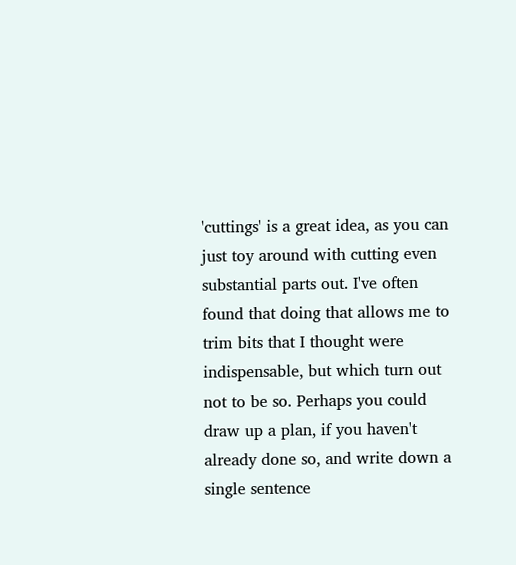'cuttings' is a great idea, as you can just toy around with cutting even substantial parts out. I've often found that doing that allows me to trim bits that I thought were indispensable, but which turn out not to be so. Perhaps you could draw up a plan, if you haven't already done so, and write down a single sentence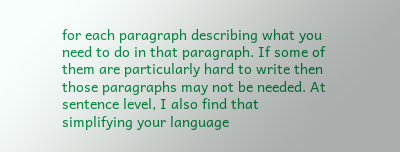for each paragraph describing what you need to do in that paragraph. If some of them are particularly hard to write then those paragraphs may not be needed. At sentence level, I also find that simplifying your language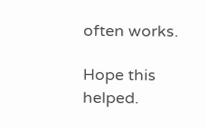often works.

Hope this helped.